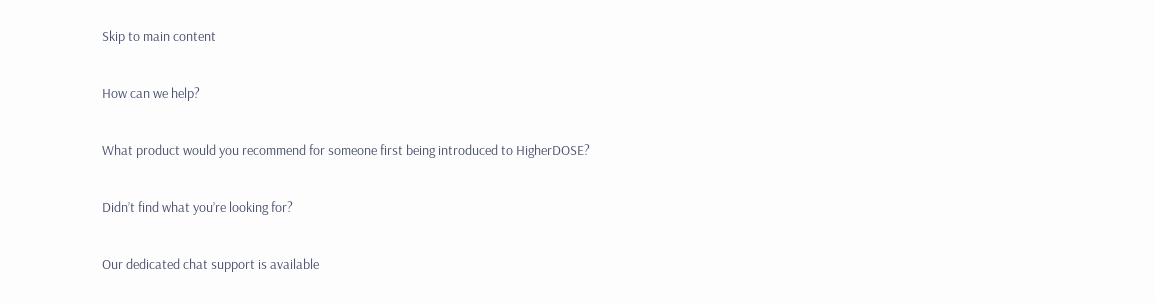Skip to main content

How can we help?

What product would you recommend for someone first being introduced to HigherDOSE?

Didn’t find what you’re looking for?

Our dedicated chat support is available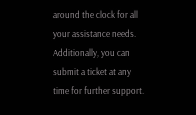around the clock for all your assistance needs. Additionally, you can submit a ticket at any time for further support.